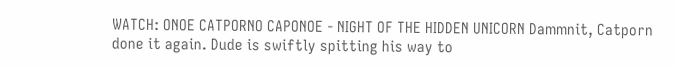WATCH: ONOE CATPORNO CAPONOE - NIGHT OF THE HIDDEN UNICORN Dammnit, Catporn done it again. Dude is swiftly spitting his way to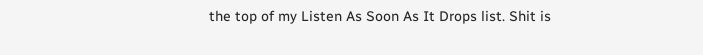the top of my Listen As Soon As It Drops list. Shit is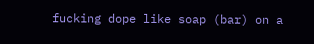fucking dope like soap (bar) on a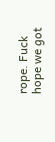rope. Fuck hope we got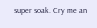super soak. Cry me an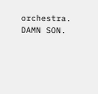orchestra. DAMN SON.